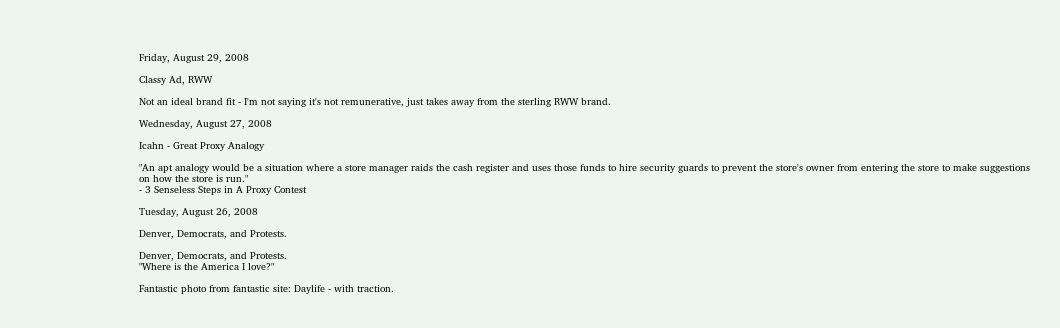Friday, August 29, 2008

Classy Ad, RWW

Not an ideal brand fit - I'm not saying it's not remunerative, just takes away from the sterling RWW brand.

Wednesday, August 27, 2008

Icahn - Great Proxy Analogy

"An apt analogy would be a situation where a store manager raids the cash register and uses those funds to hire security guards to prevent the store's owner from entering the store to make suggestions on how the store is run."
- 3 Senseless Steps in A Proxy Contest

Tuesday, August 26, 2008

Denver, Democrats, and Protests.

Denver, Democrats, and Protests.
"Where is the America I love?"

Fantastic photo from fantastic site: Daylife - with traction.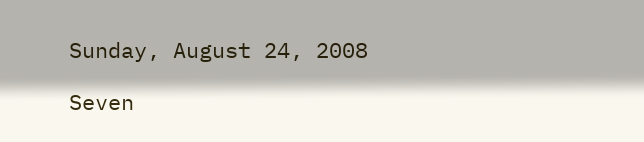Sunday, August 24, 2008

Seven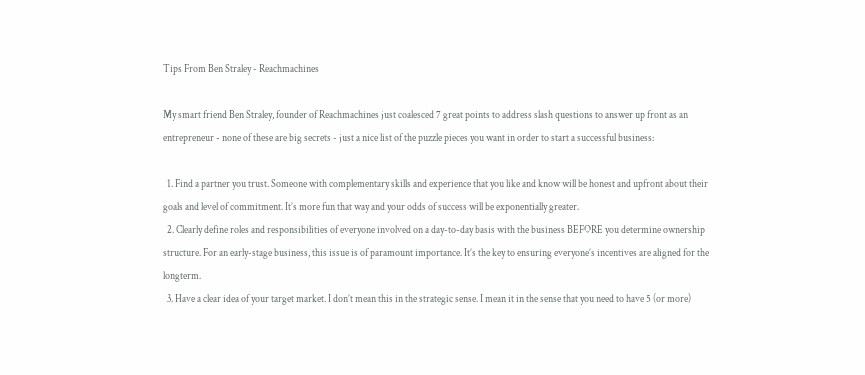Tips From Ben Straley - Reachmachines

My smart friend Ben Straley, founder of Reachmachines just coalesced 7 great points to address slash questions to answer up front as an entrepreneur - none of these are big secrets - just a nice list of the puzzle pieces you want in order to start a successful business:

  1. Find a partner you trust. Someone with complementary skills and experience that you like and know will be honest and upfront about their goals and level of commitment. It’s more fun that way and your odds of success will be exponentially greater.
  2. Clearly define roles and responsibilities of everyone involved on a day-to-day basis with the business BEFORE you determine ownership structure. For an early-stage business, this issue is of paramount importance. It’s the key to ensuring everyone’s incentives are aligned for the longterm.
  3. Have a clear idea of your target market. I don’t mean this in the strategic sense. I mean it in the sense that you need to have 5 (or more)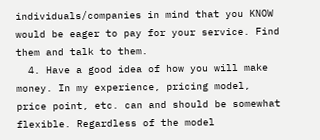individuals/companies in mind that you KNOW would be eager to pay for your service. Find them and talk to them.
  4. Have a good idea of how you will make money. In my experience, pricing model, price point, etc. can and should be somewhat flexible. Regardless of the model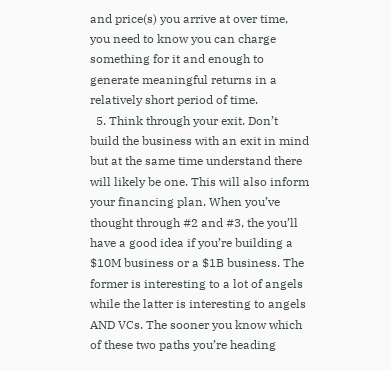and price(s) you arrive at over time, you need to know you can charge something for it and enough to generate meaningful returns in a relatively short period of time.
  5. Think through your exit. Don’t build the business with an exit in mind but at the same time understand there will likely be one. This will also inform your financing plan. When you’ve thought through #2 and #3, the you’ll have a good idea if you’re building a $10M business or a $1B business. The former is interesting to a lot of angels while the latter is interesting to angels AND VCs. The sooner you know which of these two paths you’re heading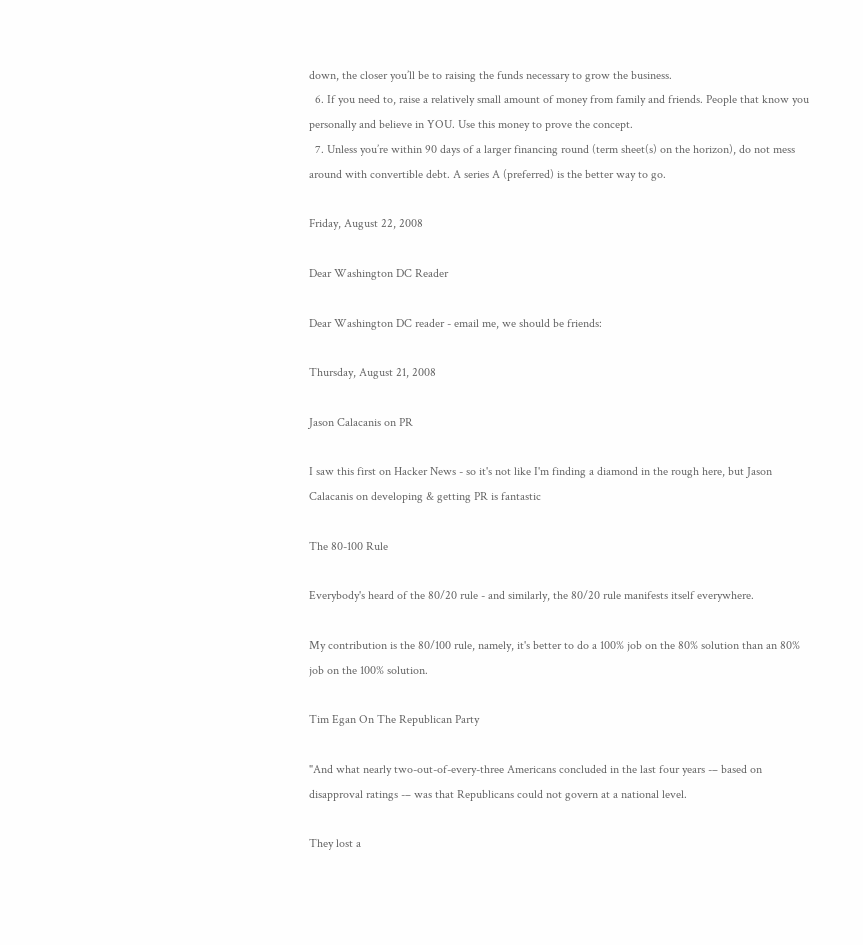down, the closer you’ll be to raising the funds necessary to grow the business.
  6. If you need to, raise a relatively small amount of money from family and friends. People that know you personally and believe in YOU. Use this money to prove the concept.
  7. Unless you’re within 90 days of a larger financing round (term sheet(s) on the horizon), do not mess around with convertible debt. A series A (preferred) is the better way to go.

Friday, August 22, 2008

Dear Washington DC Reader

Dear Washington DC reader - email me, we should be friends:

Thursday, August 21, 2008

Jason Calacanis on PR

I saw this first on Hacker News - so it's not like I'm finding a diamond in the rough here, but Jason Calacanis on developing & getting PR is fantastic

The 80-100 Rule

Everybody's heard of the 80/20 rule - and similarly, the 80/20 rule manifests itself everywhere.

My contribution is the 80/100 rule, namely, it's better to do a 100% job on the 80% solution than an 80% job on the 100% solution.

Tim Egan On The Republican Party

"And what nearly two-out-of-every-three Americans concluded in the last four years -– based on disapproval ratings -– was that Republicans could not govern at a national level.

They lost a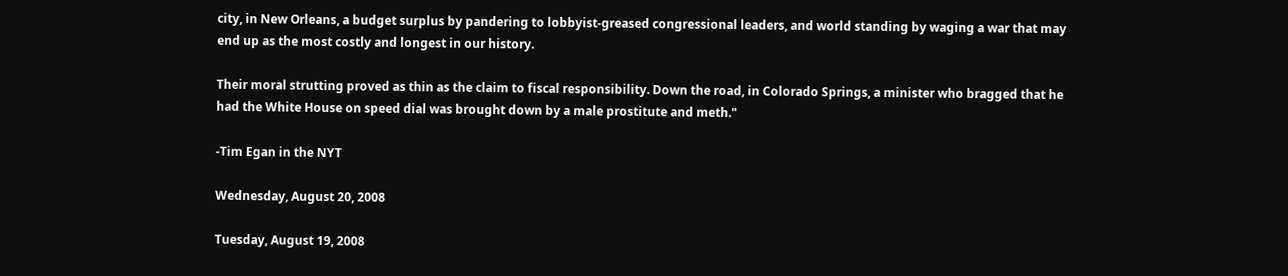city, in New Orleans, a budget surplus by pandering to lobbyist-greased congressional leaders, and world standing by waging a war that may end up as the most costly and longest in our history.

Their moral strutting proved as thin as the claim to fiscal responsibility. Down the road, in Colorado Springs, a minister who bragged that he had the White House on speed dial was brought down by a male prostitute and meth."

-Tim Egan in the NYT

Wednesday, August 20, 2008

Tuesday, August 19, 2008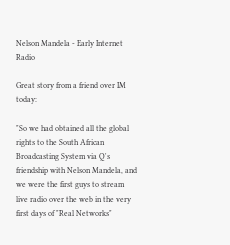Nelson Mandela - Early Internet Radio

Great story from a friend over IM today:

"So we had obtained all the global rights to the South African Broadcasting System via Q's friendship with Nelson Mandela, and we were the first guys to stream live radio over the web in the very first days of "Real Networks"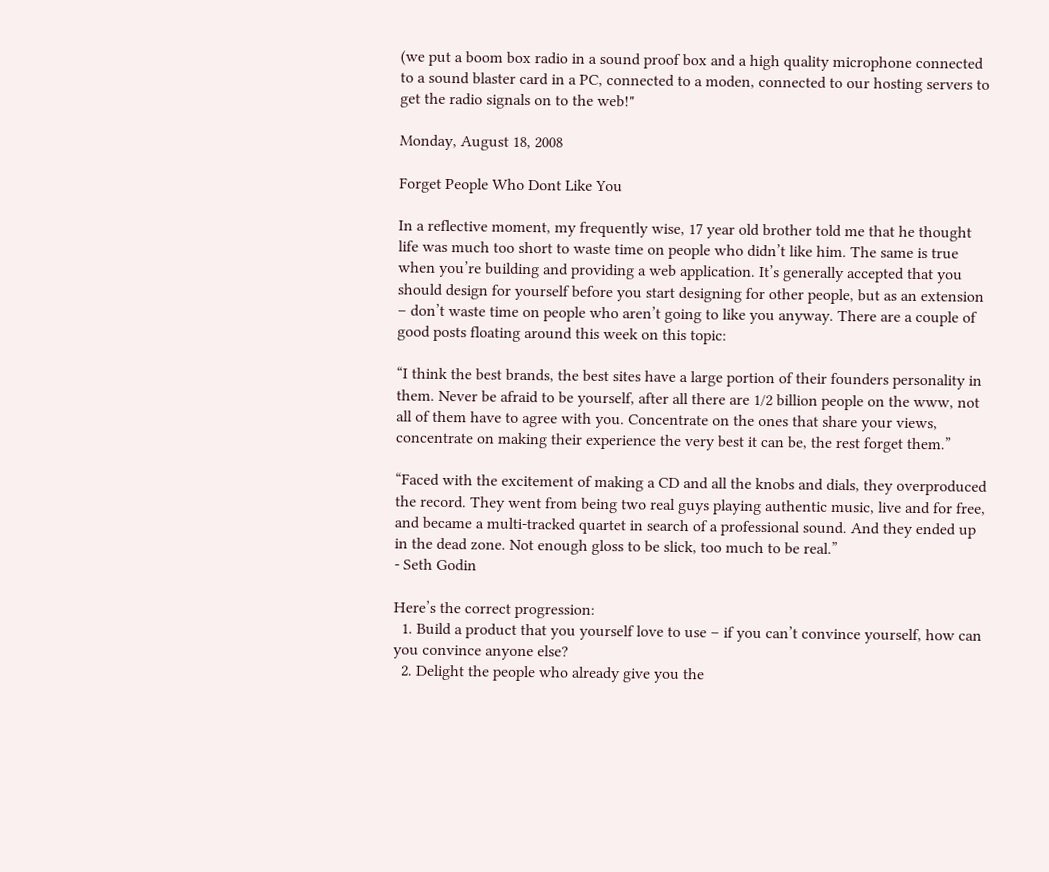(we put a boom box radio in a sound proof box and a high quality microphone connected to a sound blaster card in a PC, connected to a moden, connected to our hosting servers to get the radio signals on to the web!"

Monday, August 18, 2008

Forget People Who Dont Like You

In a reflective moment, my frequently wise, 17 year old brother told me that he thought life was much too short to waste time on people who didn’t like him. The same is true when you’re building and providing a web application. It’s generally accepted that you should design for yourself before you start designing for other people, but as an extension – don’t waste time on people who aren’t going to like you anyway. There are a couple of good posts floating around this week on this topic:

“I think the best brands, the best sites have a large portion of their founders personality in them. Never be afraid to be yourself, after all there are 1/2 billion people on the www, not all of them have to agree with you. Concentrate on the ones that share your views, concentrate on making their experience the very best it can be, the rest forget them.”

“Faced with the excitement of making a CD and all the knobs and dials, they overproduced the record. They went from being two real guys playing authentic music, live and for free, and became a multi-tracked quartet in search of a professional sound. And they ended up in the dead zone. Not enough gloss to be slick, too much to be real.”
- Seth Godin

Here’s the correct progression:
  1. Build a product that you yourself love to use – if you can’t convince yourself, how can you convince anyone else?
  2. Delight the people who already give you the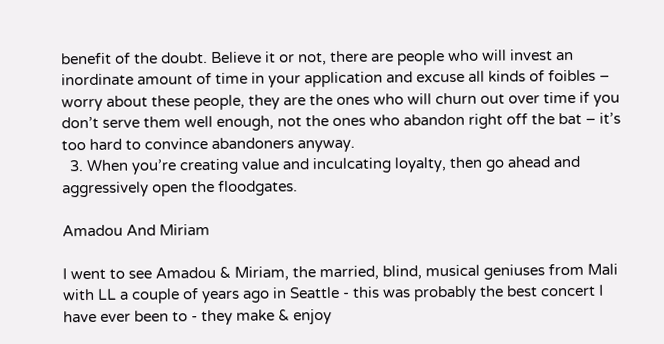benefit of the doubt. Believe it or not, there are people who will invest an inordinate amount of time in your application and excuse all kinds of foibles – worry about these people, they are the ones who will churn out over time if you don’t serve them well enough, not the ones who abandon right off the bat – it’s too hard to convince abandoners anyway.
  3. When you’re creating value and inculcating loyalty, then go ahead and aggressively open the floodgates.

Amadou And Miriam

I went to see Amadou & Miriam, the married, blind, musical geniuses from Mali with LL a couple of years ago in Seattle - this was probably the best concert I have ever been to - they make & enjoy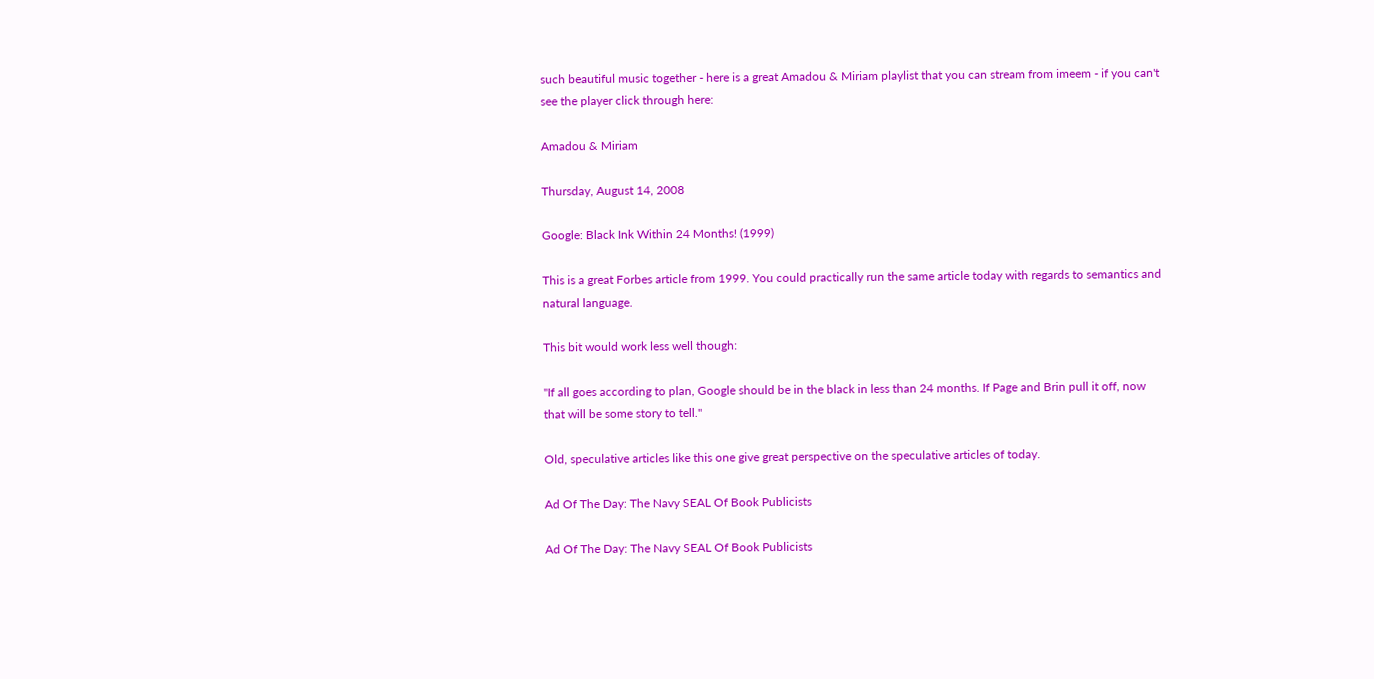such beautiful music together - here is a great Amadou & Miriam playlist that you can stream from imeem - if you can't see the player click through here:

Amadou & Miriam

Thursday, August 14, 2008

Google: Black Ink Within 24 Months! (1999)

This is a great Forbes article from 1999. You could practically run the same article today with regards to semantics and natural language.

This bit would work less well though:

"If all goes according to plan, Google should be in the black in less than 24 months. If Page and Brin pull it off, now that will be some story to tell."

Old, speculative articles like this one give great perspective on the speculative articles of today.

Ad Of The Day: The Navy SEAL Of Book Publicists

Ad Of The Day: The Navy SEAL Of Book Publicists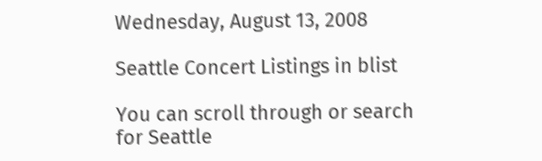Wednesday, August 13, 2008

Seattle Concert Listings in blist

You can scroll through or search for Seattle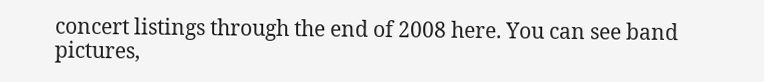concert listings through the end of 2008 here. You can see band pictures,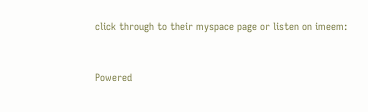click through to their myspace page or listen on imeem:


Powered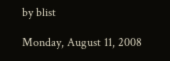by blist

Monday, August 11, 2008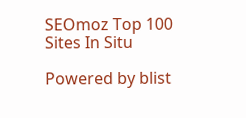SEOmoz Top 100 Sites In Situ

Powered by blist